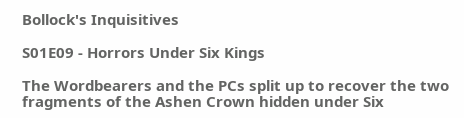Bollock's Inquisitives

S01E09 - Horrors Under Six Kings

The Wordbearers and the PCs split up to recover the two fragments of the Ashen Crown hidden under Six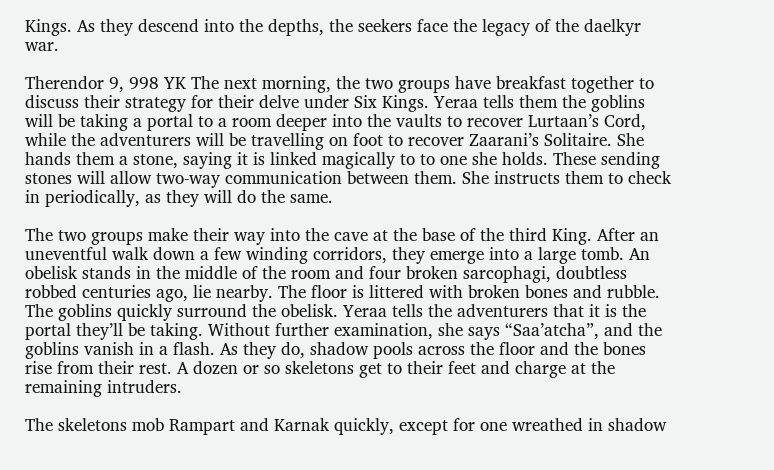Kings. As they descend into the depths, the seekers face the legacy of the daelkyr war.

Therendor 9, 998 YK The next morning, the two groups have breakfast together to discuss their strategy for their delve under Six Kings. Yeraa tells them the goblins will be taking a portal to a room deeper into the vaults to recover Lurtaan’s Cord, while the adventurers will be travelling on foot to recover Zaarani’s Solitaire. She hands them a stone, saying it is linked magically to to one she holds. These sending stones will allow two-way communication between them. She instructs them to check in periodically, as they will do the same.

The two groups make their way into the cave at the base of the third King. After an uneventful walk down a few winding corridors, they emerge into a large tomb. An obelisk stands in the middle of the room and four broken sarcophagi, doubtless robbed centuries ago, lie nearby. The floor is littered with broken bones and rubble. The goblins quickly surround the obelisk. Yeraa tells the adventurers that it is the portal they’ll be taking. Without further examination, she says “Saa’atcha”, and the goblins vanish in a flash. As they do, shadow pools across the floor and the bones rise from their rest. A dozen or so skeletons get to their feet and charge at the remaining intruders.

The skeletons mob Rampart and Karnak quickly, except for one wreathed in shadow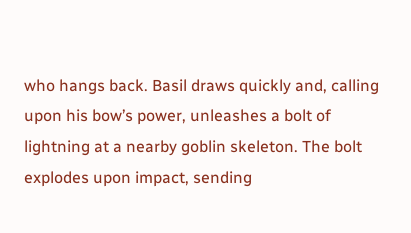who hangs back. Basil draws quickly and, calling upon his bow’s power, unleashes a bolt of lightning at a nearby goblin skeleton. The bolt explodes upon impact, sending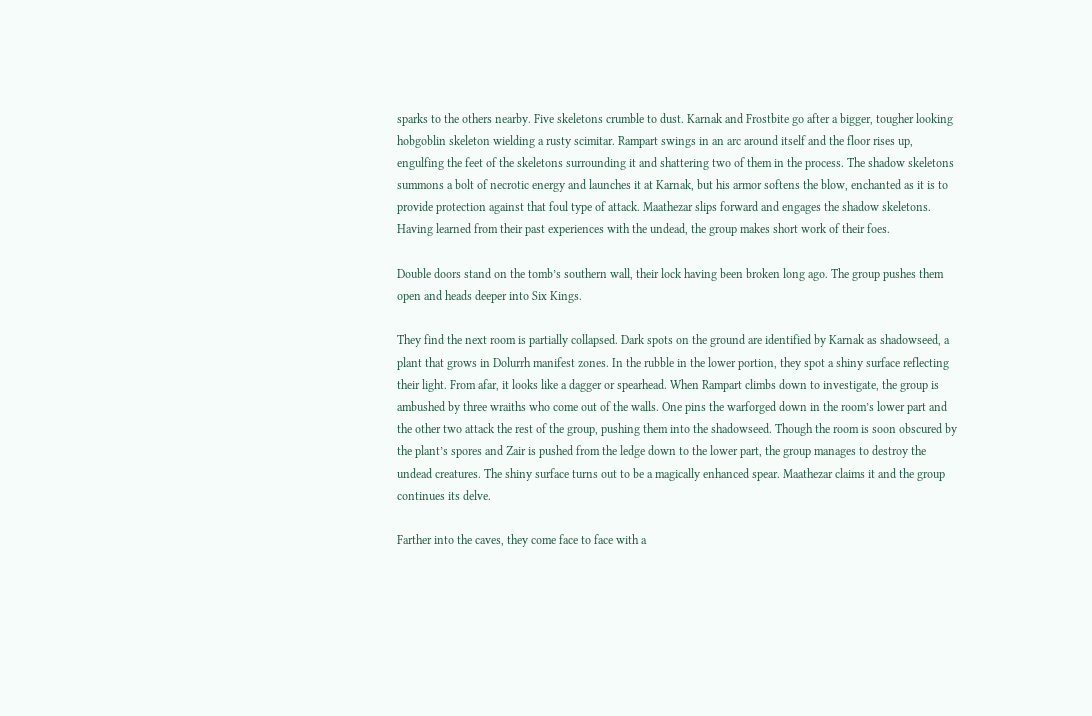sparks to the others nearby. Five skeletons crumble to dust. Karnak and Frostbite go after a bigger, tougher looking hobgoblin skeleton wielding a rusty scimitar. Rampart swings in an arc around itself and the floor rises up, engulfing the feet of the skeletons surrounding it and shattering two of them in the process. The shadow skeletons summons a bolt of necrotic energy and launches it at Karnak, but his armor softens the blow, enchanted as it is to provide protection against that foul type of attack. Maathezar slips forward and engages the shadow skeletons. Having learned from their past experiences with the undead, the group makes short work of their foes.

Double doors stand on the tomb’s southern wall, their lock having been broken long ago. The group pushes them open and heads deeper into Six Kings.

They find the next room is partially collapsed. Dark spots on the ground are identified by Karnak as shadowseed, a plant that grows in Dolurrh manifest zones. In the rubble in the lower portion, they spot a shiny surface reflecting their light. From afar, it looks like a dagger or spearhead. When Rampart climbs down to investigate, the group is ambushed by three wraiths who come out of the walls. One pins the warforged down in the room’s lower part and the other two attack the rest of the group, pushing them into the shadowseed. Though the room is soon obscured by the plant’s spores and Zair is pushed from the ledge down to the lower part, the group manages to destroy the undead creatures. The shiny surface turns out to be a magically enhanced spear. Maathezar claims it and the group continues its delve.

Farther into the caves, they come face to face with a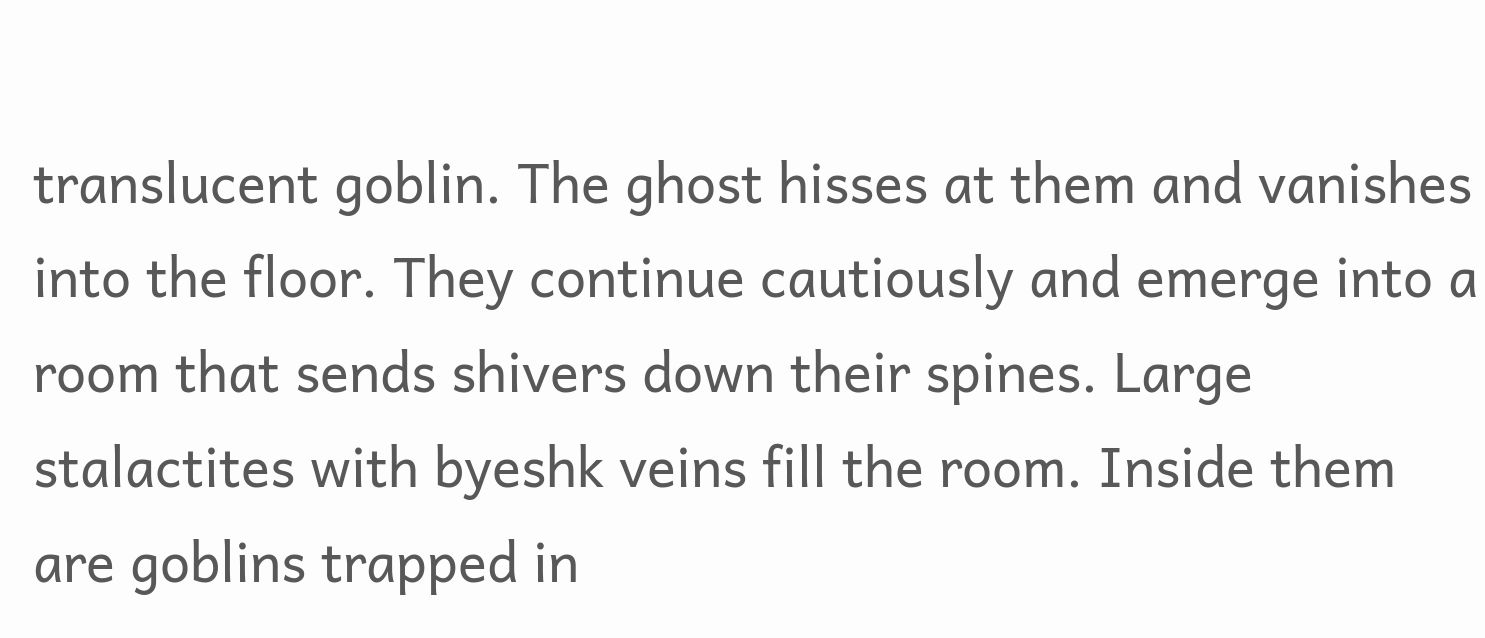translucent goblin. The ghost hisses at them and vanishes into the floor. They continue cautiously and emerge into a room that sends shivers down their spines. Large stalactites with byeshk veins fill the room. Inside them are goblins trapped in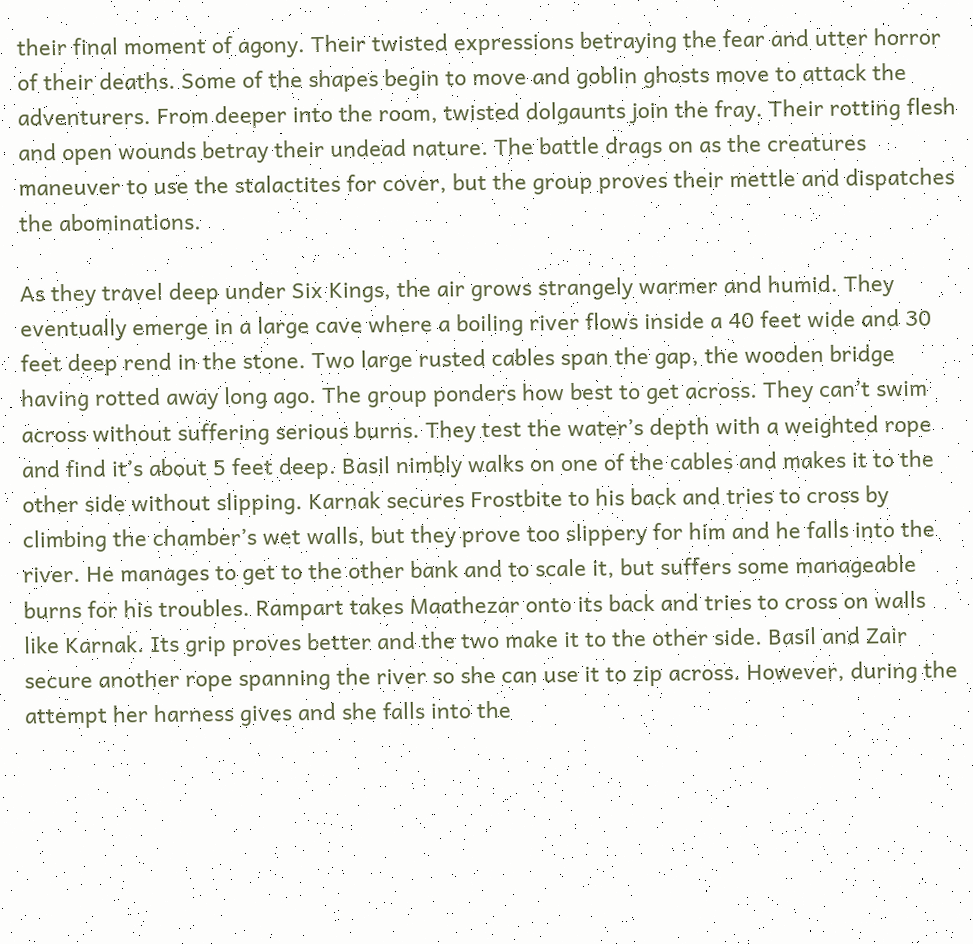their final moment of agony. Their twisted expressions betraying the fear and utter horror of their deaths. Some of the shapes begin to move and goblin ghosts move to attack the adventurers. From deeper into the room, twisted dolgaunts join the fray. Their rotting flesh and open wounds betray their undead nature. The battle drags on as the creatures maneuver to use the stalactites for cover, but the group proves their mettle and dispatches the abominations.

As they travel deep under Six Kings, the air grows strangely warmer and humid. They eventually emerge in a large cave where a boiling river flows inside a 40 feet wide and 30 feet deep rend in the stone. Two large rusted cables span the gap, the wooden bridge having rotted away long ago. The group ponders how best to get across. They can’t swim across without suffering serious burns. They test the water’s depth with a weighted rope and find it’s about 5 feet deep. Basil nimbly walks on one of the cables and makes it to the other side without slipping. Karnak secures Frostbite to his back and tries to cross by climbing the chamber’s wet walls, but they prove too slippery for him and he falls into the river. He manages to get to the other bank and to scale it, but suffers some manageable burns for his troubles. Rampart takes Maathezar onto its back and tries to cross on walls like Karnak. Its grip proves better and the two make it to the other side. Basil and Zair secure another rope spanning the river so she can use it to zip across. However, during the attempt her harness gives and she falls into the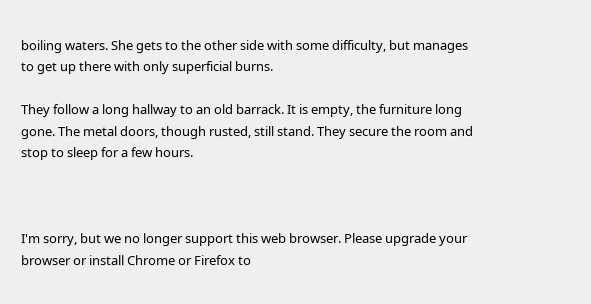boiling waters. She gets to the other side with some difficulty, but manages to get up there with only superficial burns.

They follow a long hallway to an old barrack. It is empty, the furniture long gone. The metal doors, though rusted, still stand. They secure the room and stop to sleep for a few hours.



I'm sorry, but we no longer support this web browser. Please upgrade your browser or install Chrome or Firefox to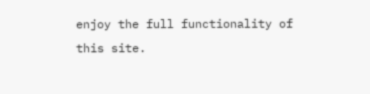enjoy the full functionality of this site.